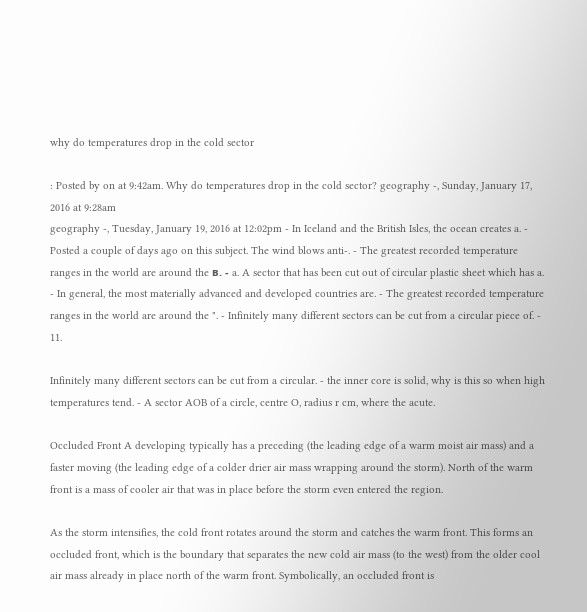why do temperatures drop in the cold sector

: Posted by on at 9:42am. Why do temperatures drop in the cold sector? geography -, Sunday, January 17, 2016 at 9:28am
geography -, Tuesday, January 19, 2016 at 12:02pm - In Iceland and the British Isles, the ocean creates a. - Posted a couple of days ago on this subject. The wind blows anti-. - The greatest recorded temperature ranges in the world are around the в. - a. A sector that has been cut out of circular plastic sheet which has a. - In general, the most materially advanced and developed countries are. - The greatest recorded temperature ranges in the world are around the ". - Infinitely many different sectors can be cut from a circular piece of. - 11.

Infinitely many different sectors can be cut from a circular. - the inner core is solid, why is this so when high temperatures tend. - A sector AOB of a circle, centre O, radius r cm, where the acute.

Occluded Front A developing typically has a preceding (the leading edge of a warm moist air mass) and a faster moving (the leading edge of a colder drier air mass wrapping around the storm). North of the warm front is a mass of cooler air that was in place before the storm even entered the region.

As the storm intensifies, the cold front rotates around the storm and catches the warm front. This forms an occluded front, which is the boundary that separates the new cold air mass (to the west) from the older cool air mass already in place north of the warm front. Symbolically, an occluded front is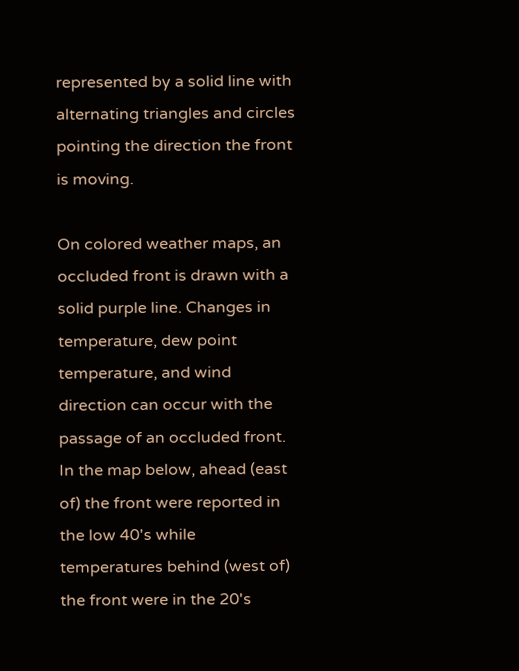represented by a solid line with alternating triangles and circles pointing the direction the front is moving.

On colored weather maps, an occluded front is drawn with a solid purple line. Changes in temperature, dew point temperature, and wind direction can occur with the passage of an occluded front. In the map below, ahead (east of) the front were reported in the low 40's while temperatures behind (west of) the front were in the 20's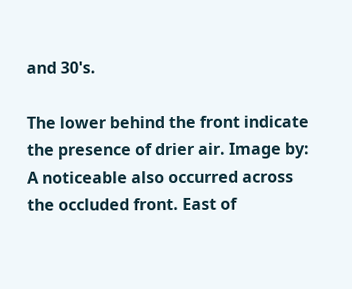and 30's.

The lower behind the front indicate the presence of drier air. Image by: A noticeable also occurred across the occluded front. East of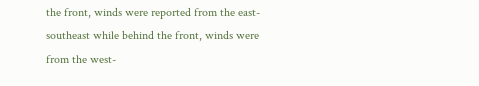the front, winds were reported from the east-southeast while behind the front, winds were from the west-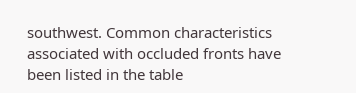southwest. Common characteristics associated with occluded fronts have been listed in the table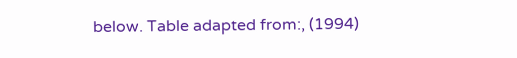below. Table adapted from:, (1994)